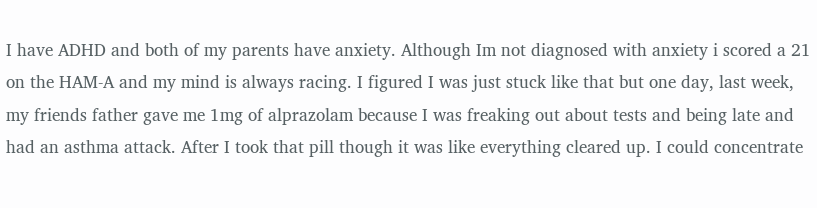I have ADHD and both of my parents have anxiety. Although Im not diagnosed with anxiety i scored a 21 on the HAM-A and my mind is always racing. I figured I was just stuck like that but one day, last week, my friends father gave me 1mg of alprazolam because I was freaking out about tests and being late and had an asthma attack. After I took that pill though it was like everything cleared up. I could concentrate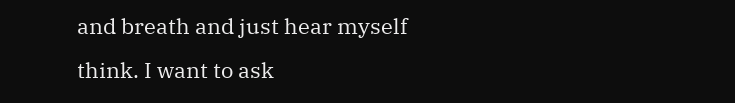and breath and just hear myself think. I want to ask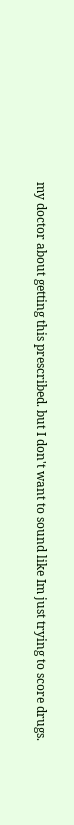my doctor about getting this prescribed. but I don't want to sound like Im just trying to score drugs.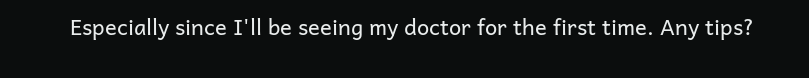Especially since I'll be seeing my doctor for the first time. Any tips?